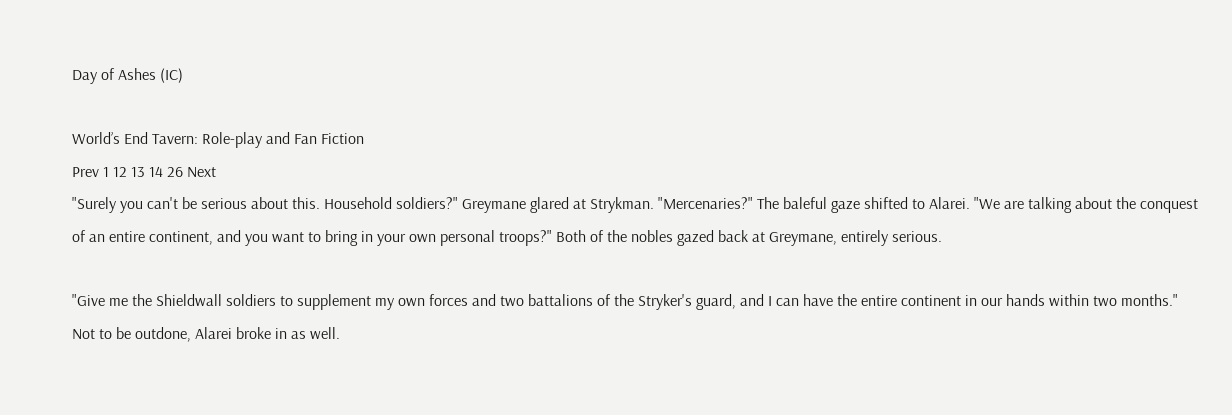Day of Ashes (IC)

World’s End Tavern: Role-play and Fan Fiction
Prev 1 12 13 14 26 Next
"Surely you can't be serious about this. Household soldiers?" Greymane glared at Strykman. "Mercenaries?" The baleful gaze shifted to Alarei. "We are talking about the conquest of an entire continent, and you want to bring in your own personal troops?" Both of the nobles gazed back at Greymane, entirely serious.

"Give me the Shieldwall soldiers to supplement my own forces and two battalions of the Stryker's guard, and I can have the entire continent in our hands within two months." Not to be outdone, Alarei broke in as well.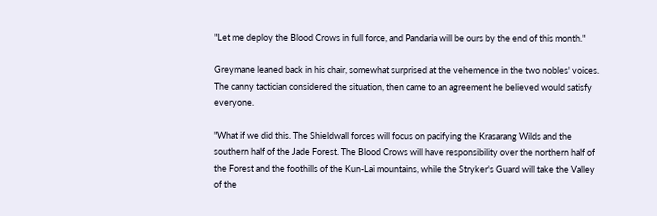"Let me deploy the Blood Crows in full force, and Pandaria will be ours by the end of this month."

Greymane leaned back in his chair, somewhat surprised at the vehemence in the two nobles' voices. The canny tactician considered the situation, then came to an agreement he believed would satisfy everyone.

"What if we did this. The Shieldwall forces will focus on pacifying the Krasarang Wilds and the southern half of the Jade Forest. The Blood Crows will have responsibility over the northern half of the Forest and the foothills of the Kun-Lai mountains, while the Stryker's Guard will take the Valley of the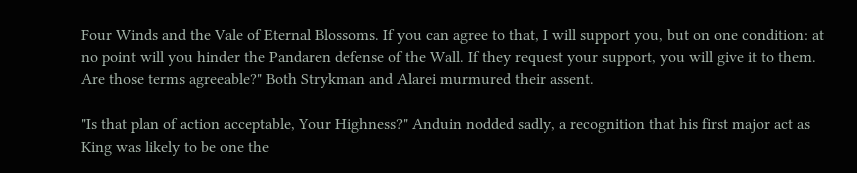Four Winds and the Vale of Eternal Blossoms. If you can agree to that, I will support you, but on one condition: at no point will you hinder the Pandaren defense of the Wall. If they request your support, you will give it to them. Are those terms agreeable?" Both Strykman and Alarei murmured their assent.

"Is that plan of action acceptable, Your Highness?" Anduin nodded sadly, a recognition that his first major act as King was likely to be one the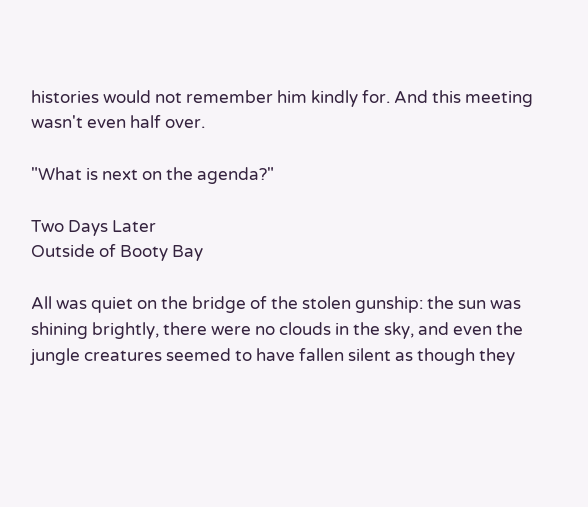histories would not remember him kindly for. And this meeting wasn't even half over.

"What is next on the agenda?"

Two Days Later
Outside of Booty Bay

All was quiet on the bridge of the stolen gunship: the sun was shining brightly, there were no clouds in the sky, and even the jungle creatures seemed to have fallen silent as though they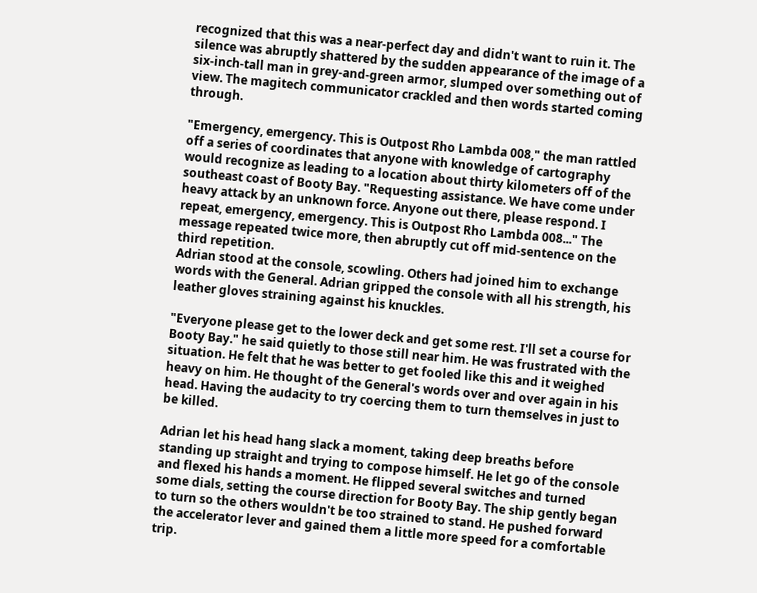recognized that this was a near-perfect day and didn't want to ruin it. The silence was abruptly shattered by the sudden appearance of the image of a six-inch-tall man in grey-and-green armor, slumped over something out of view. The magitech communicator crackled and then words started coming through.

"Emergency, emergency. This is Outpost Rho Lambda 008," the man rattled off a series of coordinates that anyone with knowledge of cartography would recognize as leading to a location about thirty kilometers off of the southeast coast of Booty Bay. "Requesting assistance. We have come under heavy attack by an unknown force. Anyone out there, please respond. I repeat, emergency, emergency. This is Outpost Rho Lambda 008..." The message repeated twice more, then abruptly cut off mid-sentence on the third repetition.
Adrian stood at the console, scowling. Others had joined him to exchange words with the General. Adrian gripped the console with all his strength, his leather gloves straining against his knuckles.

"Everyone please get to the lower deck and get some rest. I'll set a course for Booty Bay." he said quietly to those still near him. He was frustrated with the situation. He felt that he was better to get fooled like this and it weighed heavy on him. He thought of the General's words over and over again in his head. Having the audacity to try coercing them to turn themselves in just to be killed.

Adrian let his head hang slack a moment, taking deep breaths before standing up straight and trying to compose himself. He let go of the console and flexed his hands a moment. He flipped several switches and turned some dials, setting the course direction for Booty Bay. The ship gently began to turn so the others wouldn't be too strained to stand. He pushed forward the accelerator lever and gained them a little more speed for a comfortable trip.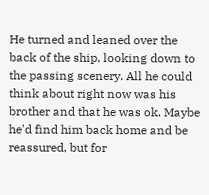He turned and leaned over the back of the ship, looking down to the passing scenery. All he could think about right now was his brother and that he was ok. Maybe he'd find him back home and be reassured, but for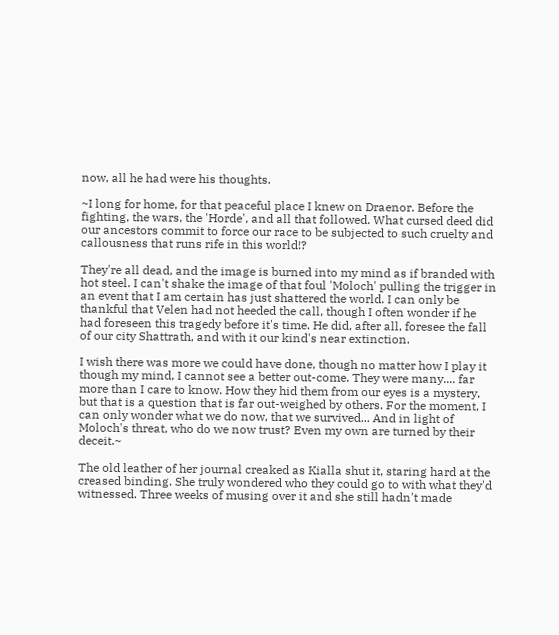now, all he had were his thoughts.

~I long for home, for that peaceful place I knew on Draenor. Before the fighting, the wars, the 'Horde', and all that followed. What cursed deed did our ancestors commit to force our race to be subjected to such cruelty and callousness that runs rife in this world!?

They're all dead, and the image is burned into my mind as if branded with hot steel. I can't shake the image of that foul 'Moloch' pulling the trigger in an event that I am certain has just shattered the world. I can only be thankful that Velen had not heeded the call, though I often wonder if he had foreseen this tragedy before it's time. He did, after all, foresee the fall of our city Shattrath, and with it our kind's near extinction.

I wish there was more we could have done, though no matter how I play it though my mind, I cannot see a better out-come. They were many.... far more than I care to know. How they hid them from our eyes is a mystery, but that is a question that is far out-weighed by others. For the moment, I can only wonder what we do now, that we survived... And in light of Moloch's threat, who do we now trust? Even my own are turned by their deceit.~

The old leather of her journal creaked as Kialla shut it, staring hard at the creased binding. She truly wondered who they could go to with what they'd witnessed. Three weeks of musing over it and she still hadn't made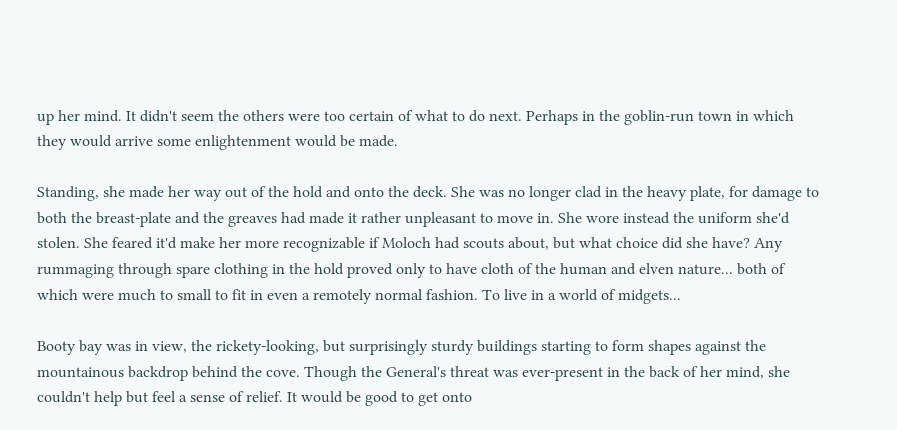up her mind. It didn't seem the others were too certain of what to do next. Perhaps in the goblin-run town in which they would arrive some enlightenment would be made.

Standing, she made her way out of the hold and onto the deck. She was no longer clad in the heavy plate, for damage to both the breast-plate and the greaves had made it rather unpleasant to move in. She wore instead the uniform she'd stolen. She feared it'd make her more recognizable if Moloch had scouts about, but what choice did she have? Any rummaging through spare clothing in the hold proved only to have cloth of the human and elven nature... both of which were much to small to fit in even a remotely normal fashion. To live in a world of midgets...

Booty bay was in view, the rickety-looking, but surprisingly sturdy buildings starting to form shapes against the mountainous backdrop behind the cove. Though the General's threat was ever-present in the back of her mind, she couldn't help but feel a sense of relief. It would be good to get onto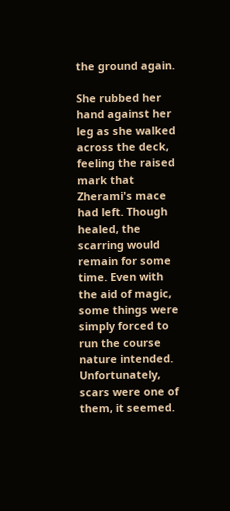the ground again.

She rubbed her hand against her leg as she walked across the deck, feeling the raised mark that Zherami's mace had left. Though healed, the scarring would remain for some time. Even with the aid of magic, some things were simply forced to run the course nature intended. Unfortunately, scars were one of them, it seemed.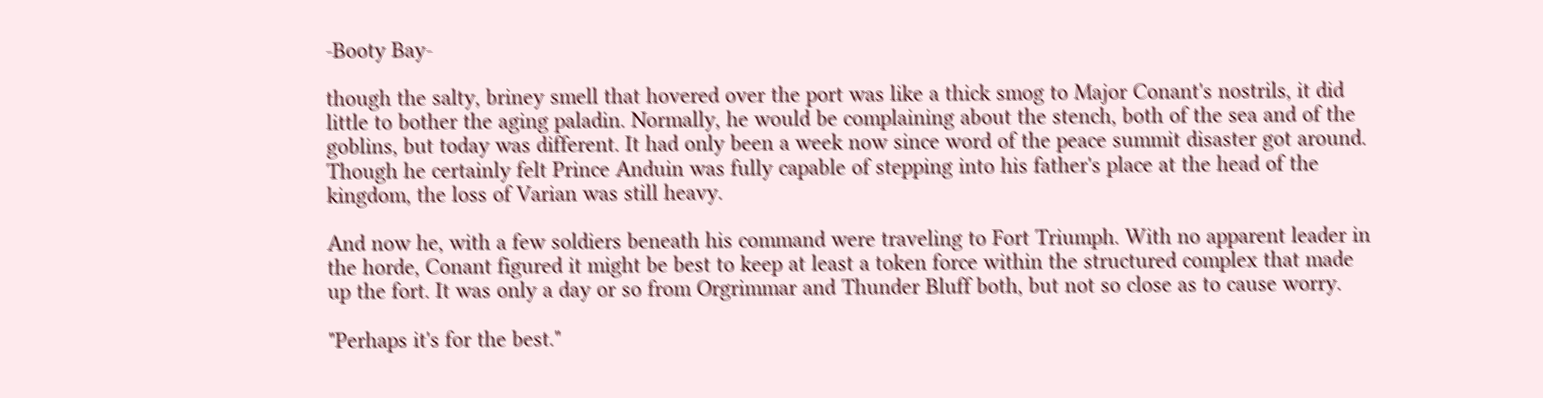-Booty Bay-

though the salty, briney smell that hovered over the port was like a thick smog to Major Conant's nostrils, it did little to bother the aging paladin. Normally, he would be complaining about the stench, both of the sea and of the goblins, but today was different. It had only been a week now since word of the peace summit disaster got around. Though he certainly felt Prince Anduin was fully capable of stepping into his father's place at the head of the kingdom, the loss of Varian was still heavy.

And now he, with a few soldiers beneath his command were traveling to Fort Triumph. With no apparent leader in the horde, Conant figured it might be best to keep at least a token force within the structured complex that made up the fort. It was only a day or so from Orgrimmar and Thunder Bluff both, but not so close as to cause worry.

"Perhaps it's for the best."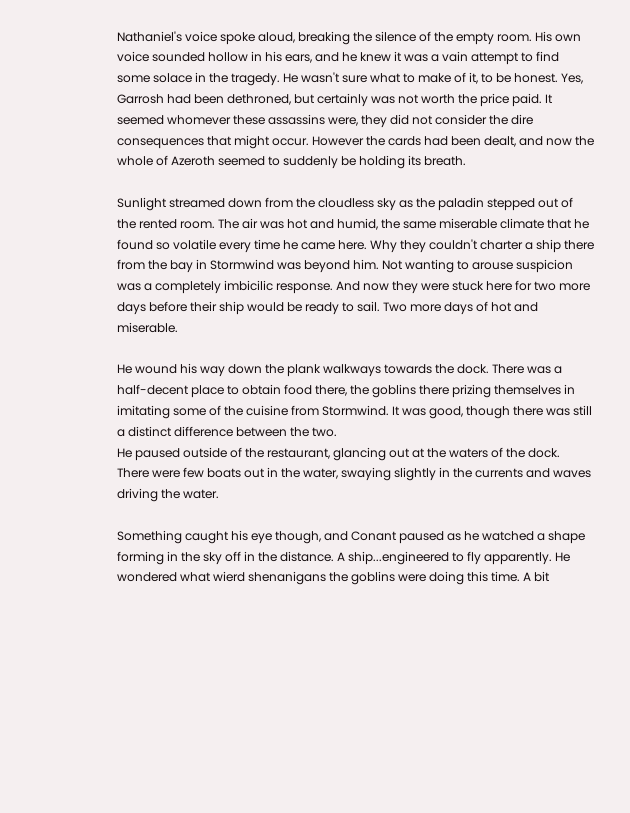Nathaniel's voice spoke aloud, breaking the silence of the empty room. His own voice sounded hollow in his ears, and he knew it was a vain attempt to find some solace in the tragedy. He wasn't sure what to make of it, to be honest. Yes, Garrosh had been dethroned, but certainly was not worth the price paid. It seemed whomever these assassins were, they did not consider the dire consequences that might occur. However the cards had been dealt, and now the whole of Azeroth seemed to suddenly be holding its breath.

Sunlight streamed down from the cloudless sky as the paladin stepped out of the rented room. The air was hot and humid, the same miserable climate that he found so volatile every time he came here. Why they couldn't charter a ship there from the bay in Stormwind was beyond him. Not wanting to arouse suspicion was a completely imbicilic response. And now they were stuck here for two more days before their ship would be ready to sail. Two more days of hot and miserable.

He wound his way down the plank walkways towards the dock. There was a half-decent place to obtain food there, the goblins there prizing themselves in imitating some of the cuisine from Stormwind. It was good, though there was still a distinct difference between the two.
He paused outside of the restaurant, glancing out at the waters of the dock. There were few boats out in the water, swaying slightly in the currents and waves driving the water.

Something caught his eye though, and Conant paused as he watched a shape forming in the sky off in the distance. A ship...engineered to fly apparently. He wondered what wierd shenanigans the goblins were doing this time. A bit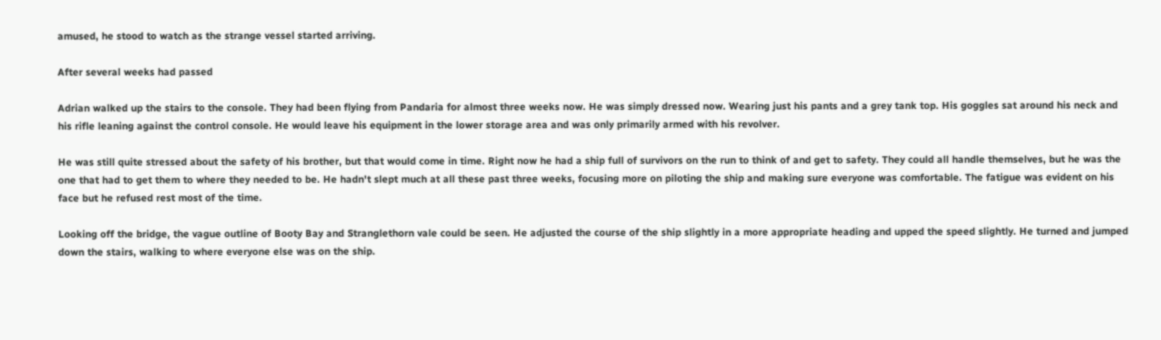amused, he stood to watch as the strange vessel started arriving.

After several weeks had passed

Adrian walked up the stairs to the console. They had been flying from Pandaria for almost three weeks now. He was simply dressed now. Wearing just his pants and a grey tank top. His goggles sat around his neck and his rifle leaning against the control console. He would leave his equipment in the lower storage area and was only primarily armed with his revolver.

He was still quite stressed about the safety of his brother, but that would come in time. Right now he had a ship full of survivors on the run to think of and get to safety. They could all handle themselves, but he was the one that had to get them to where they needed to be. He hadn't slept much at all these past three weeks, focusing more on piloting the ship and making sure everyone was comfortable. The fatigue was evident on his face but he refused rest most of the time.

Looking off the bridge, the vague outline of Booty Bay and Stranglethorn vale could be seen. He adjusted the course of the ship slightly in a more appropriate heading and upped the speed slightly. He turned and jumped down the stairs, walking to where everyone else was on the ship.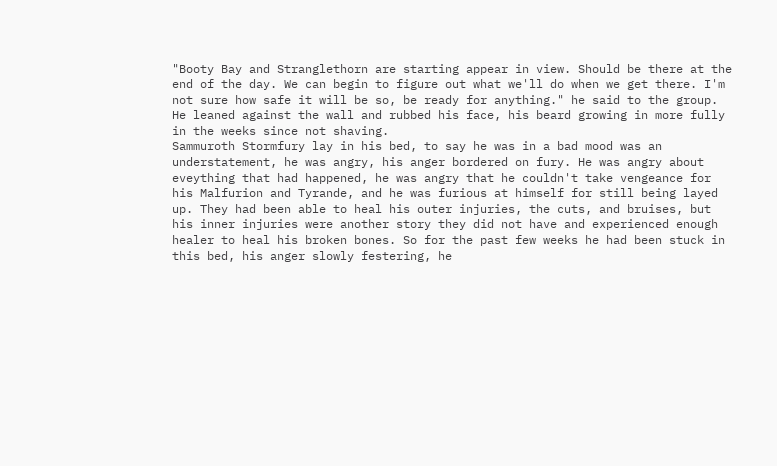"Booty Bay and Stranglethorn are starting appear in view. Should be there at the end of the day. We can begin to figure out what we'll do when we get there. I'm not sure how safe it will be so, be ready for anything." he said to the group. He leaned against the wall and rubbed his face, his beard growing in more fully in the weeks since not shaving.
Sammuroth Stormfury lay in his bed, to say he was in a bad mood was an understatement, he was angry, his anger bordered on fury. He was angry about eveything that had happened, he was angry that he couldn't take vengeance for his Malfurion and Tyrande, and he was furious at himself for still being layed up. They had been able to heal his outer injuries, the cuts, and bruises, but his inner injuries were another story they did not have and experienced enough healer to heal his broken bones. So for the past few weeks he had been stuck in this bed, his anger slowly festering, he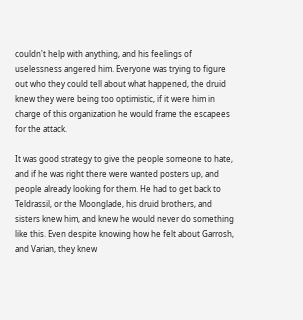couldn't help with anything, and his feelings of uselessness angered him. Everyone was trying to figure out who they could tell about what happened, the druid knew they were being too optimistic, if it were him in charge of this organization he would frame the escapees for the attack.

It was good strategy to give the people someone to hate, and if he was right there were wanted posters up, and people already looking for them. He had to get back to Teldrassil, or the Moonglade, his druid brothers, and sisters knew him, and knew he would never do something like this. Even despite knowing how he felt about Garrosh, and Varian, they knew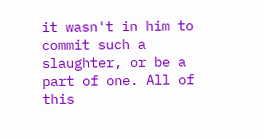it wasn't in him to commit such a slaughter, or be a part of one. All of this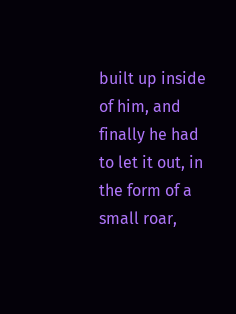built up inside of him, and finally he had to let it out, in the form of a small roar,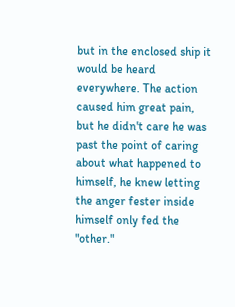but in the enclosed ship it would be heard everywhere. The action caused him great pain, but he didn't care he was past the point of caring about what happened to himself, he knew letting the anger fester inside himself only fed the "other."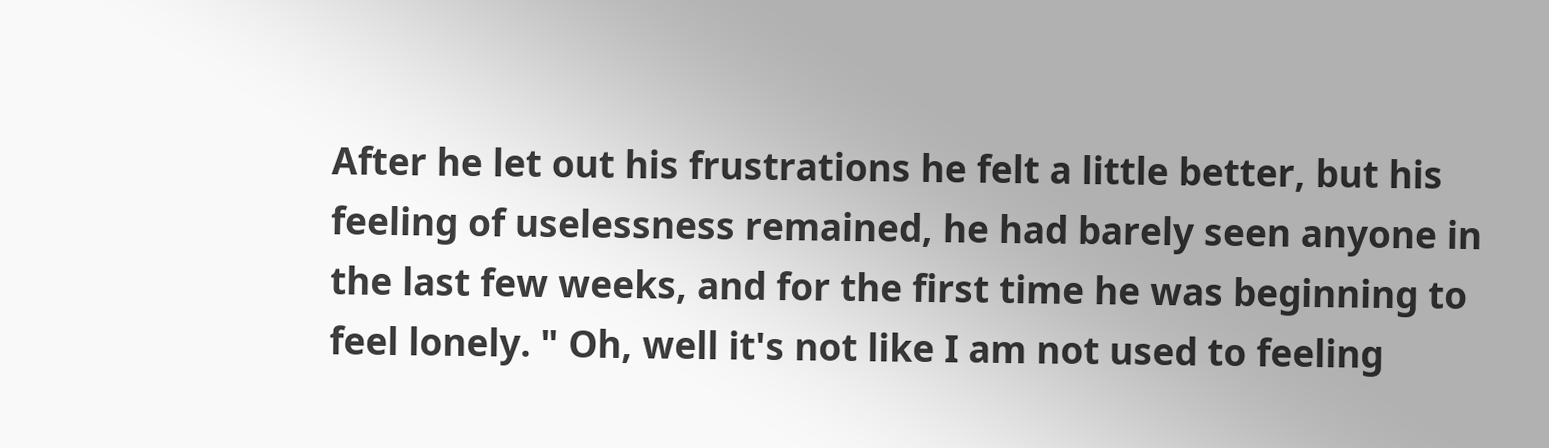After he let out his frustrations he felt a little better, but his feeling of uselessness remained, he had barely seen anyone in the last few weeks, and for the first time he was beginning to feel lonely. " Oh, well it's not like I am not used to feeling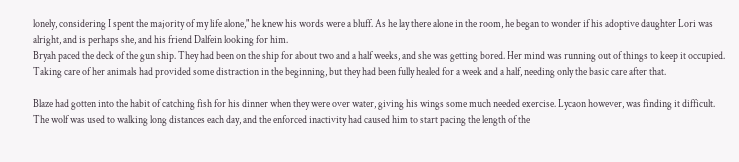lonely, considering I spent the majority of my life alone," he knew his words were a bluff. As he lay there alone in the room, he began to wonder if his adoptive daughter Lori was alright, and is perhaps she, and his friend Dalfein looking for him.
Bryah paced the deck of the gun ship. They had been on the ship for about two and a half weeks, and she was getting bored. Her mind was running out of things to keep it occupied. Taking care of her animals had provided some distraction in the beginning, but they had been fully healed for a week and a half, needing only the basic care after that.

Blaze had gotten into the habit of catching fish for his dinner when they were over water, giving his wings some much needed exercise. Lycaon however, was finding it difficult. The wolf was used to walking long distances each day, and the enforced inactivity had caused him to start pacing the length of the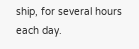ship, for several hours each day.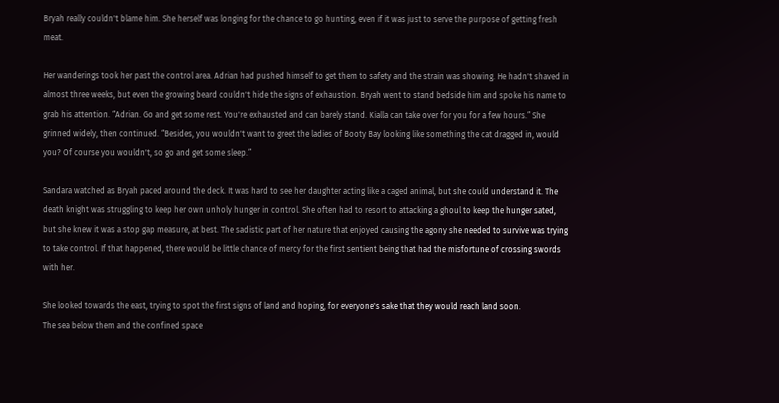Bryah really couldn't blame him. She herself was longing for the chance to go hunting, even if it was just to serve the purpose of getting fresh meat.

Her wanderings took her past the control area. Adrian had pushed himself to get them to safety and the strain was showing. He hadn't shaved in almost three weeks, but even the growing beard couldn't hide the signs of exhaustion. Bryah went to stand bedside him and spoke his name to grab his attention. “Adrian. Go and get some rest. You're exhausted and can barely stand. Kialla can take over for you for a few hours.” She grinned widely, then continued. “Besides, you wouldn't want to greet the ladies of Booty Bay looking like something the cat dragged in, would you? Of course you wouldn't, so go and get some sleep.”

Sandara watched as Bryah paced around the deck. It was hard to see her daughter acting like a caged animal, but she could understand it. The death knight was struggling to keep her own unholy hunger in control. She often had to resort to attacking a ghoul to keep the hunger sated, but she knew it was a stop gap measure, at best. The sadistic part of her nature that enjoyed causing the agony she needed to survive was trying to take control. If that happened, there would be little chance of mercy for the first sentient being that had the misfortune of crossing swords with her.

She looked towards the east, trying to spot the first signs of land and hoping, for everyone's sake that they would reach land soon.
The sea below them and the confined space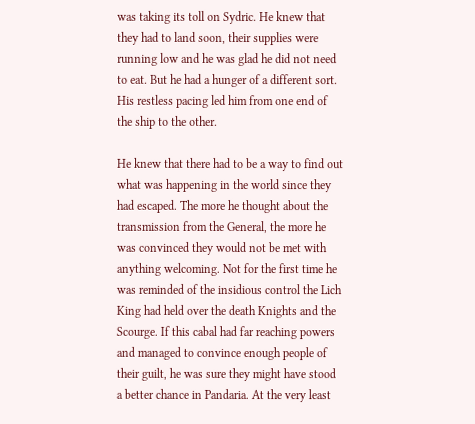was taking its toll on Sydric. He knew that they had to land soon, their supplies were running low and he was glad he did not need to eat. But he had a hunger of a different sort. His restless pacing led him from one end of the ship to the other.

He knew that there had to be a way to find out what was happening in the world since they had escaped. The more he thought about the transmission from the General, the more he was convinced they would not be met with anything welcoming. Not for the first time he was reminded of the insidious control the Lich King had held over the death Knights and the Scourge. If this cabal had far reaching powers and managed to convince enough people of their guilt, he was sure they might have stood a better chance in Pandaria. At the very least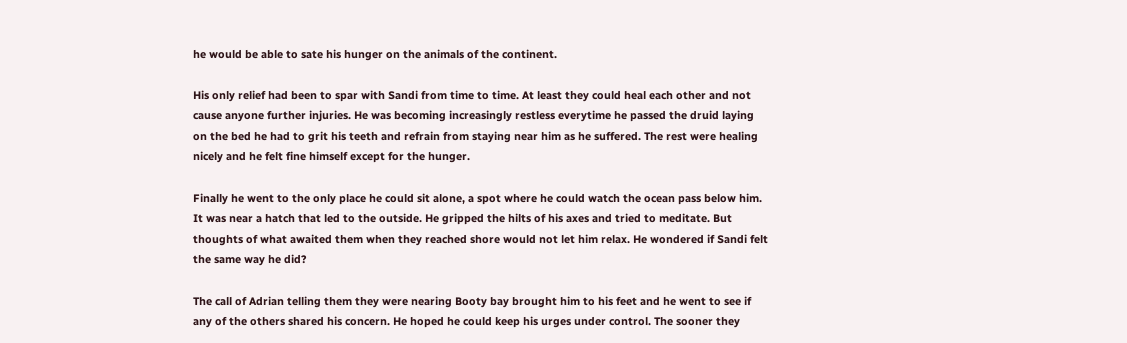he would be able to sate his hunger on the animals of the continent.

His only relief had been to spar with Sandi from time to time. At least they could heal each other and not cause anyone further injuries. He was becoming increasingly restless everytime he passed the druid laying on the bed he had to grit his teeth and refrain from staying near him as he suffered. The rest were healing nicely and he felt fine himself except for the hunger.

Finally he went to the only place he could sit alone, a spot where he could watch the ocean pass below him. It was near a hatch that led to the outside. He gripped the hilts of his axes and tried to meditate. But thoughts of what awaited them when they reached shore would not let him relax. He wondered if Sandi felt the same way he did?

The call of Adrian telling them they were nearing Booty bay brought him to his feet and he went to see if any of the others shared his concern. He hoped he could keep his urges under control. The sooner they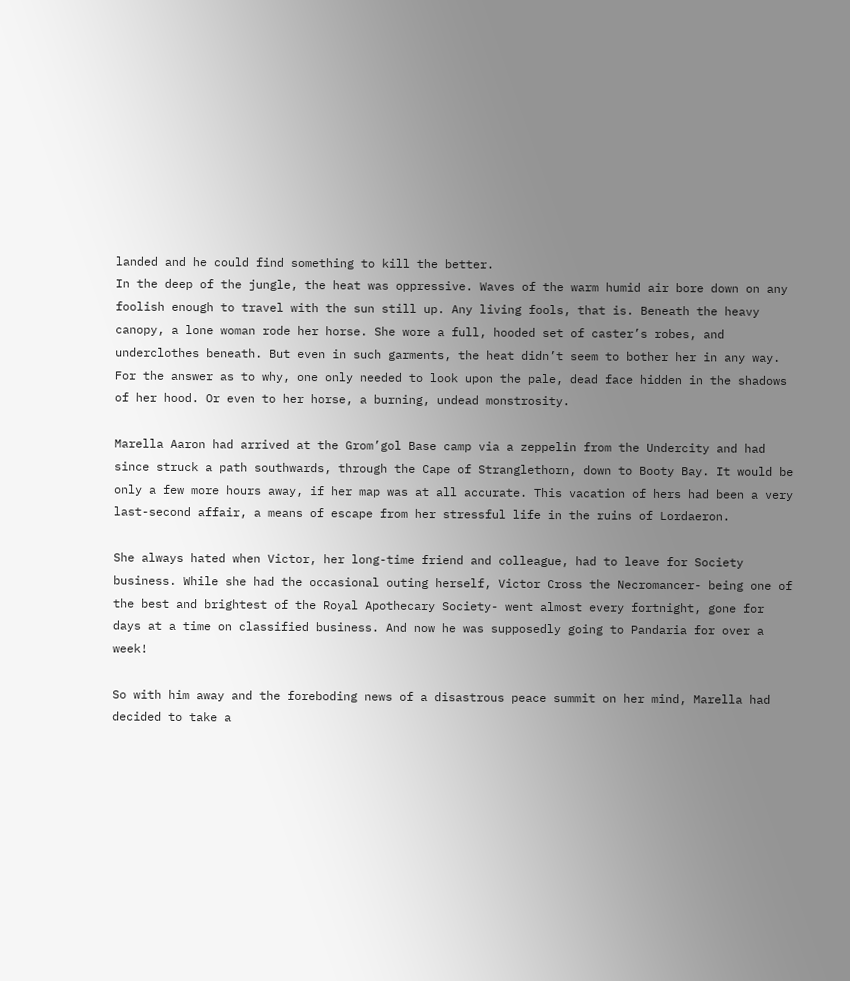landed and he could find something to kill the better.
In the deep of the jungle, the heat was oppressive. Waves of the warm humid air bore down on any foolish enough to travel with the sun still up. Any living fools, that is. Beneath the heavy canopy, a lone woman rode her horse. She wore a full, hooded set of caster’s robes, and underclothes beneath. But even in such garments, the heat didn’t seem to bother her in any way. For the answer as to why, one only needed to look upon the pale, dead face hidden in the shadows of her hood. Or even to her horse, a burning, undead monstrosity.

Marella Aaron had arrived at the Grom’gol Base camp via a zeppelin from the Undercity and had since struck a path southwards, through the Cape of Stranglethorn, down to Booty Bay. It would be only a few more hours away, if her map was at all accurate. This vacation of hers had been a very last-second affair, a means of escape from her stressful life in the ruins of Lordaeron.

She always hated when Victor, her long-time friend and colleague, had to leave for Society business. While she had the occasional outing herself, Victor Cross the Necromancer- being one of the best and brightest of the Royal Apothecary Society- went almost every fortnight, gone for days at a time on classified business. And now he was supposedly going to Pandaria for over a week!

So with him away and the foreboding news of a disastrous peace summit on her mind, Marella had decided to take a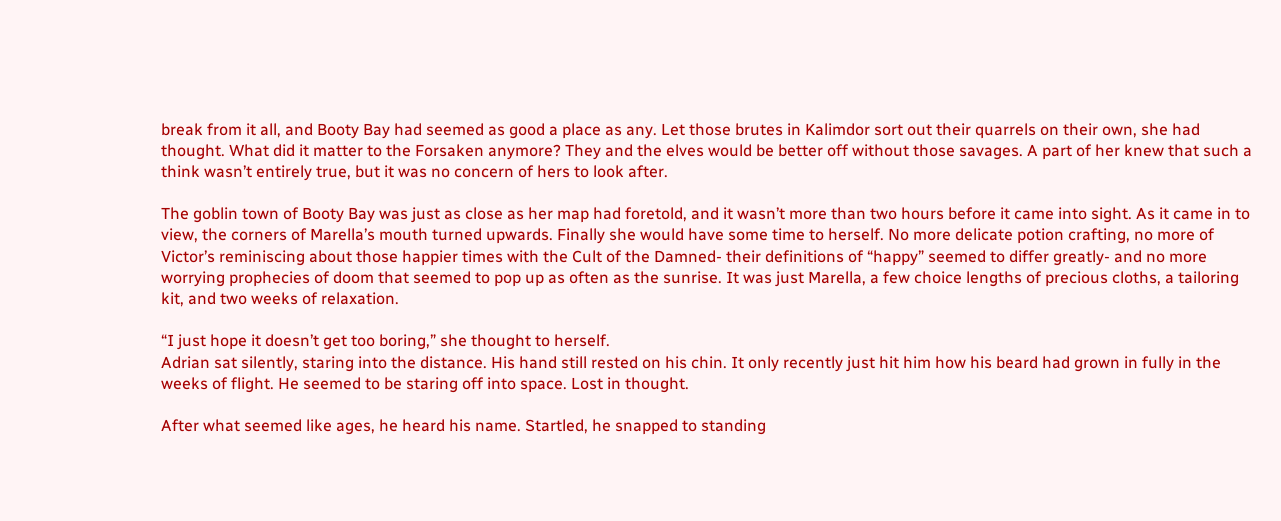break from it all, and Booty Bay had seemed as good a place as any. Let those brutes in Kalimdor sort out their quarrels on their own, she had thought. What did it matter to the Forsaken anymore? They and the elves would be better off without those savages. A part of her knew that such a think wasn’t entirely true, but it was no concern of hers to look after.

The goblin town of Booty Bay was just as close as her map had foretold, and it wasn’t more than two hours before it came into sight. As it came in to view, the corners of Marella’s mouth turned upwards. Finally she would have some time to herself. No more delicate potion crafting, no more of Victor’s reminiscing about those happier times with the Cult of the Damned- their definitions of “happy” seemed to differ greatly- and no more worrying prophecies of doom that seemed to pop up as often as the sunrise. It was just Marella, a few choice lengths of precious cloths, a tailoring kit, and two weeks of relaxation.

“I just hope it doesn’t get too boring,” she thought to herself.
Adrian sat silently, staring into the distance. His hand still rested on his chin. It only recently just hit him how his beard had grown in fully in the weeks of flight. He seemed to be staring off into space. Lost in thought.

After what seemed like ages, he heard his name. Startled, he snapped to standing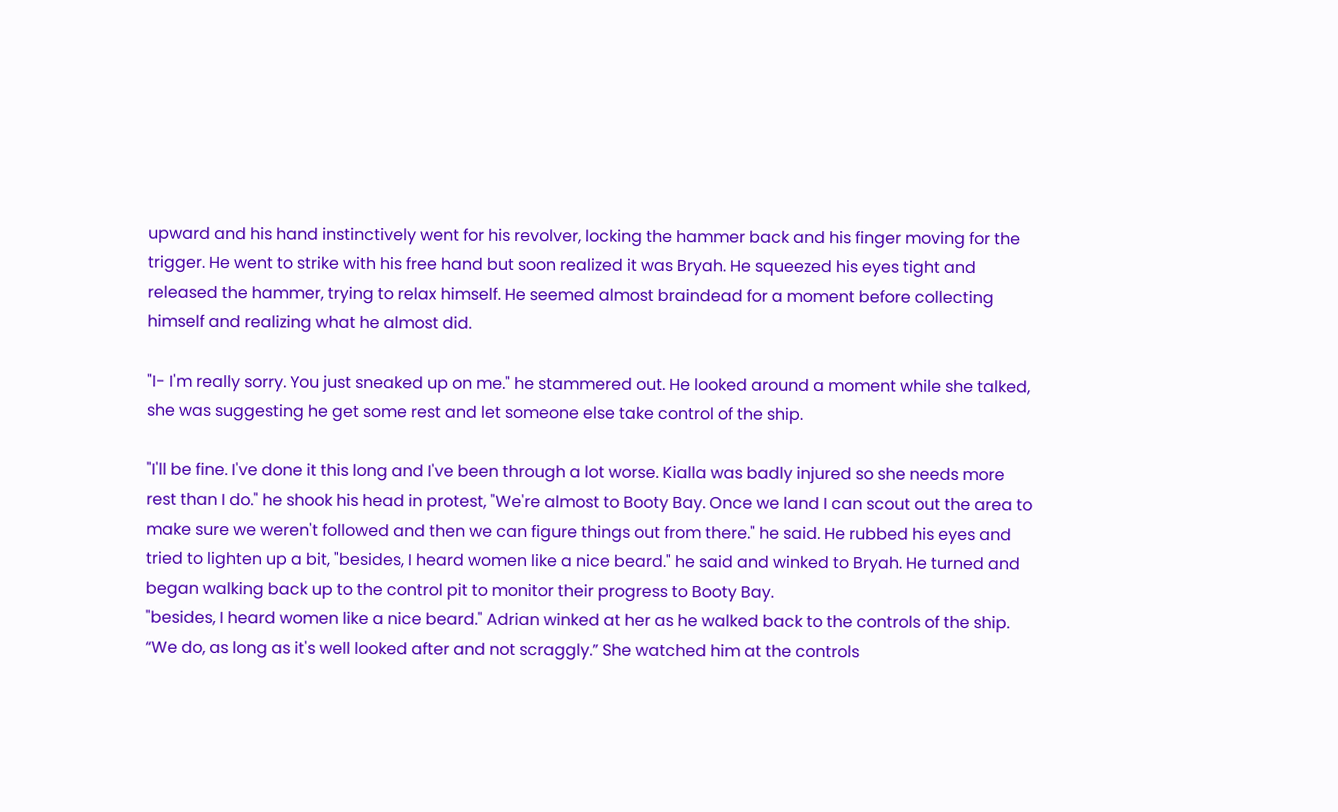upward and his hand instinctively went for his revolver, locking the hammer back and his finger moving for the trigger. He went to strike with his free hand but soon realized it was Bryah. He squeezed his eyes tight and released the hammer, trying to relax himself. He seemed almost braindead for a moment before collecting himself and realizing what he almost did.

"I- I'm really sorry. You just sneaked up on me." he stammered out. He looked around a moment while she talked, she was suggesting he get some rest and let someone else take control of the ship.

"I'll be fine. I've done it this long and I've been through a lot worse. Kialla was badly injured so she needs more rest than I do." he shook his head in protest, "We're almost to Booty Bay. Once we land I can scout out the area to make sure we weren't followed and then we can figure things out from there." he said. He rubbed his eyes and tried to lighten up a bit, "besides, I heard women like a nice beard." he said and winked to Bryah. He turned and began walking back up to the control pit to monitor their progress to Booty Bay.
"besides, I heard women like a nice beard." Adrian winked at her as he walked back to the controls of the ship. “We do, as long as it's well looked after and not scraggly.” She watched him at the controls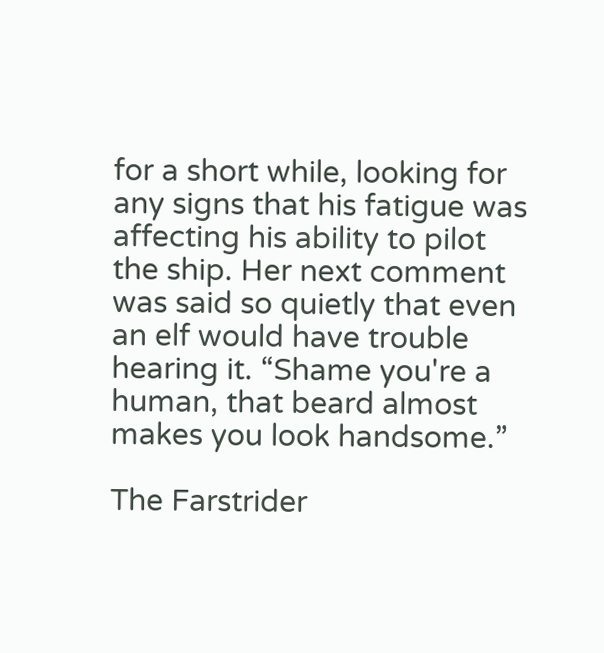for a short while, looking for any signs that his fatigue was affecting his ability to pilot the ship. Her next comment was said so quietly that even an elf would have trouble hearing it. “Shame you're a human, that beard almost makes you look handsome.”

The Farstrider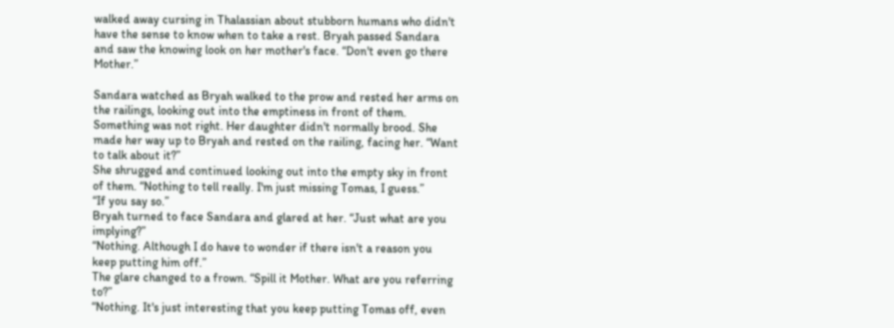walked away cursing in Thalassian about stubborn humans who didn't have the sense to know when to take a rest. Bryah passed Sandara and saw the knowing look on her mother's face. “Don't even go there Mother.”

Sandara watched as Bryah walked to the prow and rested her arms on the railings, looking out into the emptiness in front of them. Something was not right. Her daughter didn't normally brood. She made her way up to Bryah and rested on the railing, facing her. “Want to talk about it?”
She shrugged and continued looking out into the empty sky in front of them. “Nothing to tell really. I'm just missing Tomas, I guess.”
“If you say so.”
Bryah turned to face Sandara and glared at her. “Just what are you implying?”
“Nothing. Although I do have to wonder if there isn't a reason you keep putting him off.”
The glare changed to a frown. “Spill it Mother. What are you referring to?”
“Nothing. It's just interesting that you keep putting Tomas off, even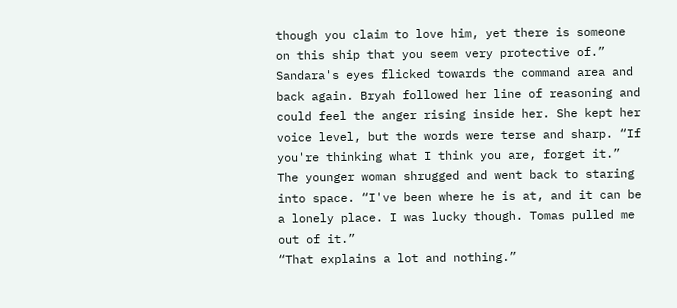though you claim to love him, yet there is someone on this ship that you seem very protective of.”
Sandara's eyes flicked towards the command area and back again. Bryah followed her line of reasoning and could feel the anger rising inside her. She kept her voice level, but the words were terse and sharp. “If you're thinking what I think you are, forget it.”
The younger woman shrugged and went back to staring into space. “I've been where he is at, and it can be a lonely place. I was lucky though. Tomas pulled me out of it.”
“That explains a lot and nothing.”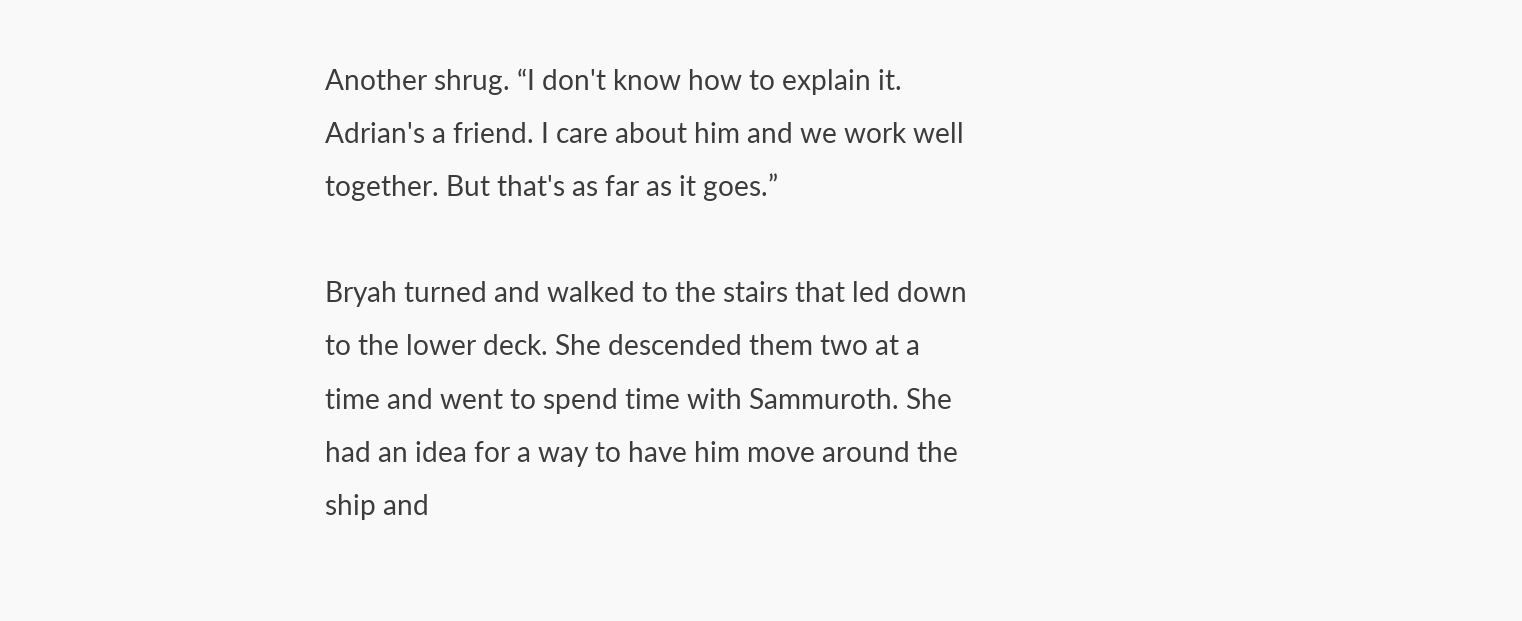Another shrug. “I don't know how to explain it. Adrian's a friend. I care about him and we work well together. But that's as far as it goes.”

Bryah turned and walked to the stairs that led down to the lower deck. She descended them two at a time and went to spend time with Sammuroth. She had an idea for a way to have him move around the ship and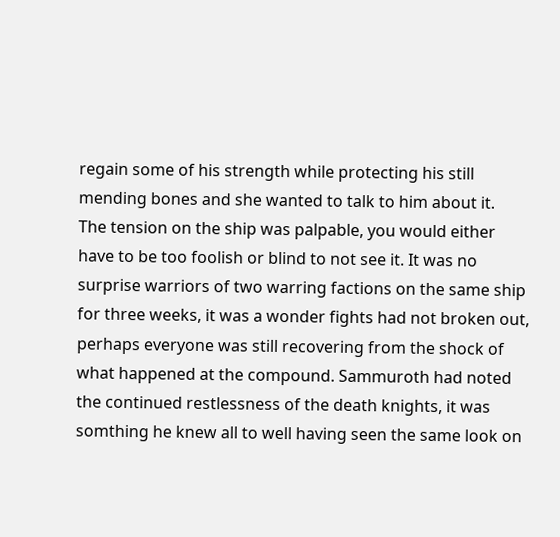regain some of his strength while protecting his still mending bones and she wanted to talk to him about it.
The tension on the ship was palpable, you would either have to be too foolish or blind to not see it. It was no surprise warriors of two warring factions on the same ship for three weeks, it was a wonder fights had not broken out, perhaps everyone was still recovering from the shock of what happened at the compound. Sammuroth had noted the continued restlessness of the death knights, it was somthing he knew all to well having seen the same look on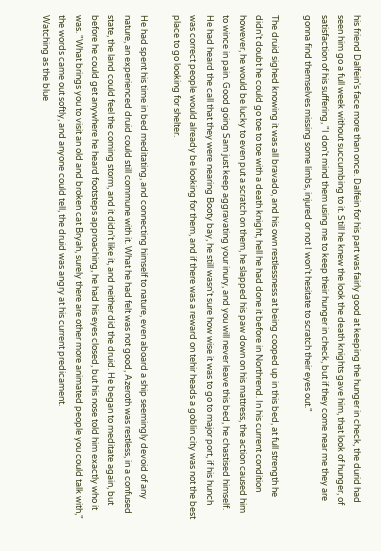his friend Dalfein's face more than once. Dalfein for his part was fairly good at keeping the hunger in check, the durid had seen him go a full week without succumbing to it. Still he knew the look the death knights gave him, that look of hunger, of satisfaction of his suffering, "I don't mind them using me to keep their hunger in check, but if they come near me they are gonna find themselves missing some limbs, injured or not I won't hesitate to scratch their eyes out."

The druid sighed knowing it was all bravado, and his own restlessness at being cooped up in this bed, at full strength he didn't doubt he could go toe to toe with a death knight, hell he had done it before in Northrend. In his current condition however, he would be lucky to even put a scratch on them, he slapped his paw down on his mattress, the action caused him to wince in pain. Good going Sam just keep aggravating your inury, and you will never leave this bed, he chastised himself. He had heard the call that they were nearing Booty bay, he still wasn't sure how wise it was to go to major port, if his hunch was correct people would already be looking for them, and if there was a reward on tehir heads a goblin city was not the best place to go looking for shelter.

He had spent his time in bed meditating, and connecting himself to nature, even aboard a ship seemingly devoid of any nature, an experienced druid could still commune with it. What he had felt was not good, Azeroth was restless, in a confused state, the land could feel the coming storm, and it didn't like it, and neither did the druid. He began to meditate again, but before he could get anywhere he heard footsteps approaching, he had his eyes closed, but his nose told him exactly who it was. "What brings you to visit an old and broken cat Bryah, surely there are other more animated people you could talk with," the words came out softly, and anyone could tell, the druid was angry at his current predicament.
Watching as the blue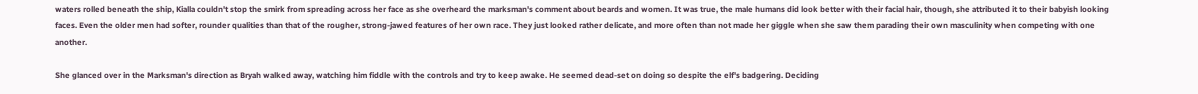waters rolled beneath the ship, Kialla couldn't stop the smirk from spreading across her face as she overheard the marksman's comment about beards and women. It was true, the male humans did look better with their facial hair, though, she attributed it to their babyish looking faces. Even the older men had softer, rounder qualities than that of the rougher, strong-jawed features of her own race. They just looked rather delicate, and more often than not made her giggle when she saw them parading their own masculinity when competing with one another.

She glanced over in the Marksman's direction as Bryah walked away, watching him fiddle with the controls and try to keep awake. He seemed dead-set on doing so despite the elf's badgering. Deciding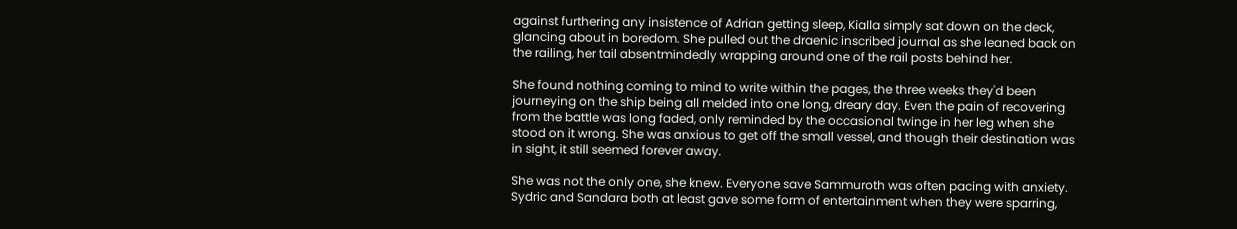against furthering any insistence of Adrian getting sleep, Kialla simply sat down on the deck, glancing about in boredom. She pulled out the draenic inscribed journal as she leaned back on the railing, her tail absentmindedly wrapping around one of the rail posts behind her.

She found nothing coming to mind to write within the pages, the three weeks they'd been journeying on the ship being all melded into one long, dreary day. Even the pain of recovering from the battle was long faded, only reminded by the occasional twinge in her leg when she stood on it wrong. She was anxious to get off the small vessel, and though their destination was in sight, it still seemed forever away.

She was not the only one, she knew. Everyone save Sammuroth was often pacing with anxiety. Sydric and Sandara both at least gave some form of entertainment when they were sparring,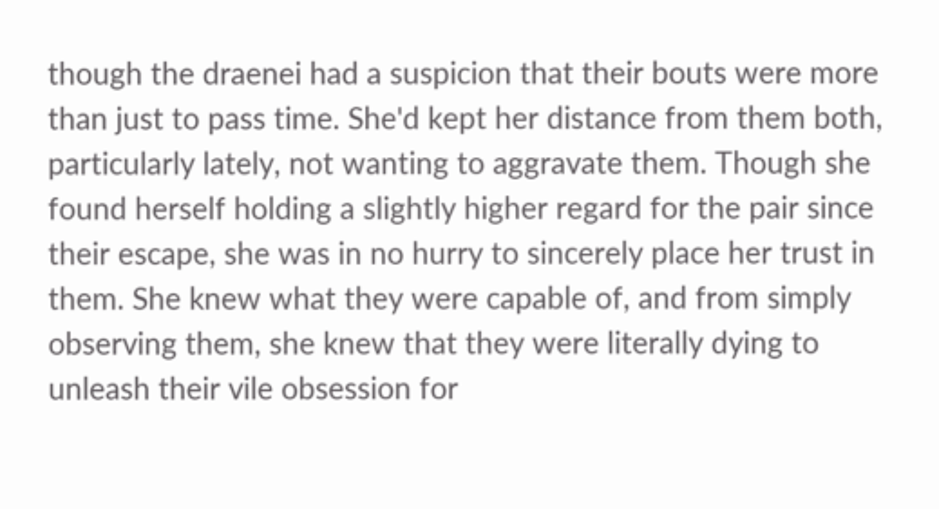though the draenei had a suspicion that their bouts were more than just to pass time. She'd kept her distance from them both, particularly lately, not wanting to aggravate them. Though she found herself holding a slightly higher regard for the pair since their escape, she was in no hurry to sincerely place her trust in them. She knew what they were capable of, and from simply observing them, she knew that they were literally dying to unleash their vile obsession for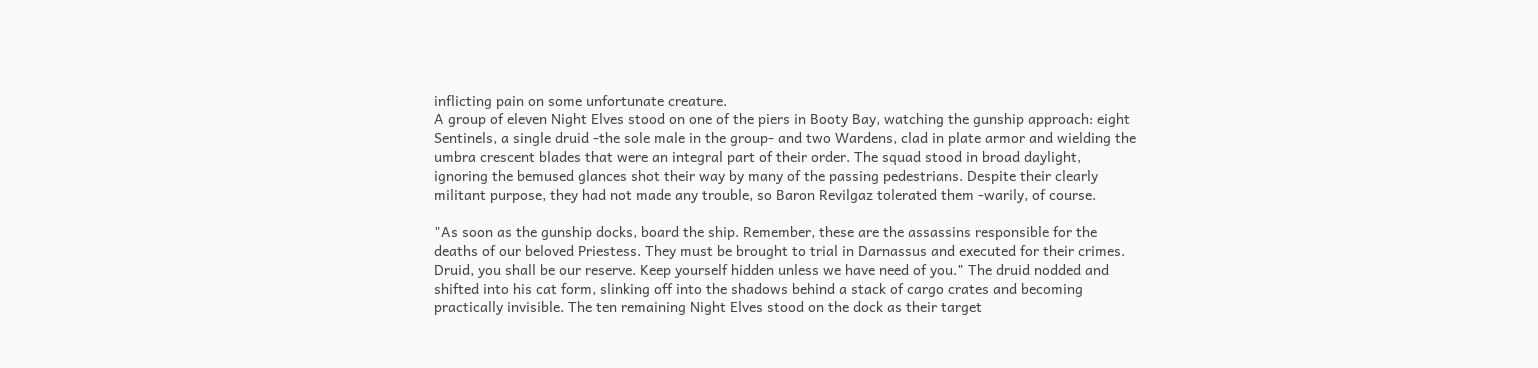inflicting pain on some unfortunate creature.
A group of eleven Night Elves stood on one of the piers in Booty Bay, watching the gunship approach: eight Sentinels, a single druid -the sole male in the group- and two Wardens, clad in plate armor and wielding the umbra crescent blades that were an integral part of their order. The squad stood in broad daylight, ignoring the bemused glances shot their way by many of the passing pedestrians. Despite their clearly militant purpose, they had not made any trouble, so Baron Revilgaz tolerated them -warily, of course.

"As soon as the gunship docks, board the ship. Remember, these are the assassins responsible for the deaths of our beloved Priestess. They must be brought to trial in Darnassus and executed for their crimes. Druid, you shall be our reserve. Keep yourself hidden unless we have need of you." The druid nodded and shifted into his cat form, slinking off into the shadows behind a stack of cargo crates and becoming practically invisible. The ten remaining Night Elves stood on the dock as their target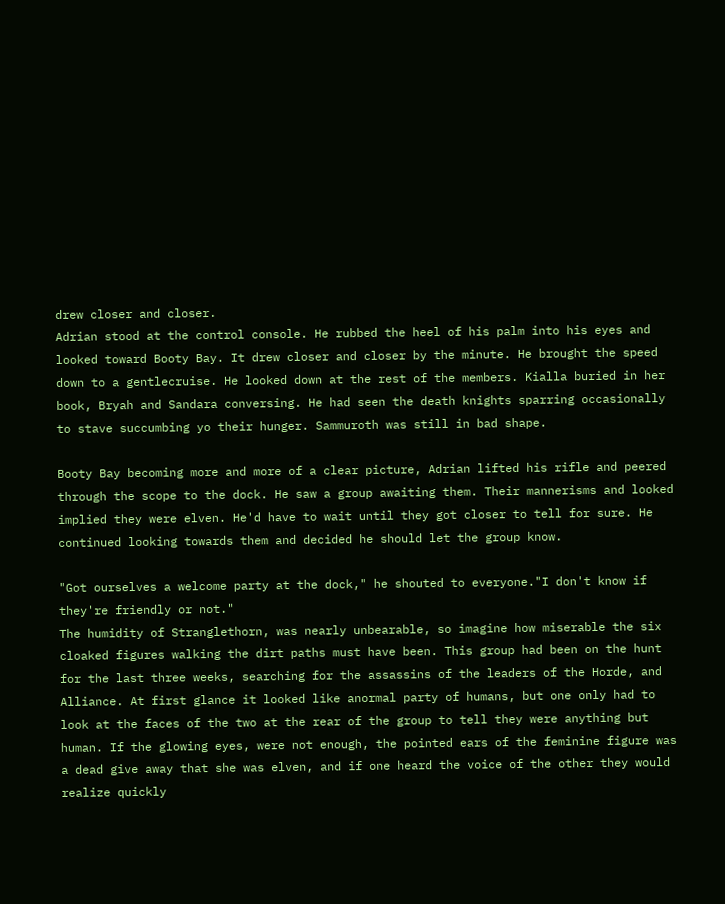drew closer and closer.
Adrian stood at the control console. He rubbed the heel of his palm into his eyes and looked toward Booty Bay. It drew closer and closer by the minute. He brought the speed down to a gentlecruise. He looked down at the rest of the members. Kialla buried in her book, Bryah and Sandara conversing. He had seen the death knights sparring occasionally to stave succumbing yo their hunger. Sammuroth was still in bad shape.

Booty Bay becoming more and more of a clear picture, Adrian lifted his rifle and peered through the scope to the dock. He saw a group awaiting them. Their mannerisms and looked implied they were elven. He'd have to wait until they got closer to tell for sure. He continued looking towards them and decided he should let the group know.

"Got ourselves a welcome party at the dock," he shouted to everyone."I don't know if they're friendly or not."
The humidity of Stranglethorn, was nearly unbearable, so imagine how miserable the six cloaked figures walking the dirt paths must have been. This group had been on the hunt for the last three weeks, searching for the assassins of the leaders of the Horde, and Alliance. At first glance it looked like anormal party of humans, but one only had to look at the faces of the two at the rear of the group to tell they were anything but human. If the glowing eyes, were not enough, the pointed ears of the feminine figure was a dead give away that she was elven, and if one heard the voice of the other they would realize quickly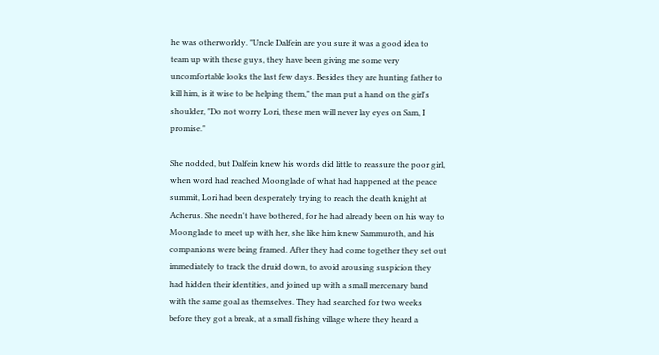he was otherworldy. "Uncle Dalfein are you sure it was a good idea to team up with these guys, they have been giving me some very uncomfortable looks the last few days. Besides they are hunting father to kill him, is it wise to be helping them," the man put a hand on the girl's shoulder, "Do not worry Lori, these men will never lay eyes on Sam, I promise."

She nodded, but Dalfein knew his words did little to reassure the poor girl, when word had reached Moonglade of what had happened at the peace summit, Lori had been desperately trying to reach the death knight at Acherus. She needn't have bothered, for he had already been on his way to Moonglade to meet up with her, she like him knew Sammuroth, and his companions were being framed. After they had come together they set out immediately to track the druid down, to avoid arousing suspicion they had hidden their identities, and joined up with a small mercenary band with the same goal as themselves. They had searched for two weeks before they got a break, at a small fishing village where they heard a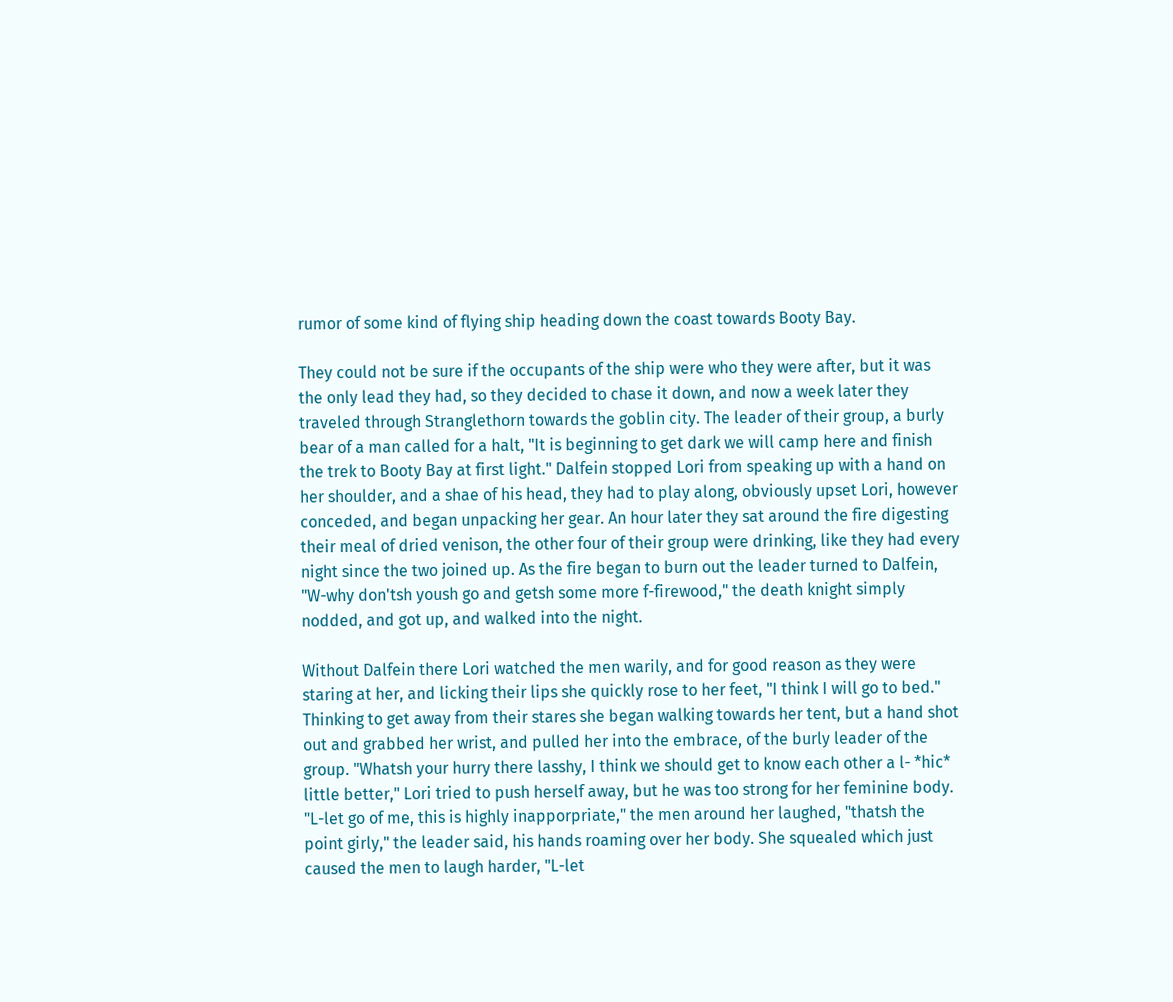rumor of some kind of flying ship heading down the coast towards Booty Bay.

They could not be sure if the occupants of the ship were who they were after, but it was the only lead they had, so they decided to chase it down, and now a week later they traveled through Stranglethorn towards the goblin city. The leader of their group, a burly bear of a man called for a halt, "It is beginning to get dark we will camp here and finish the trek to Booty Bay at first light." Dalfein stopped Lori from speaking up with a hand on her shoulder, and a shae of his head, they had to play along, obviously upset Lori, however conceded, and began unpacking her gear. An hour later they sat around the fire digesting their meal of dried venison, the other four of their group were drinking, like they had every night since the two joined up. As the fire began to burn out the leader turned to Dalfein, "W-why don'tsh yoush go and getsh some more f-firewood," the death knight simply nodded, and got up, and walked into the night.

Without Dalfein there Lori watched the men warily, and for good reason as they were staring at her, and licking their lips she quickly rose to her feet, "I think I will go to bed." Thinking to get away from their stares she began walking towards her tent, but a hand shot out and grabbed her wrist, and pulled her into the embrace, of the burly leader of the group. "Whatsh your hurry there lasshy, I think we should get to know each other a l- *hic* little better," Lori tried to push herself away, but he was too strong for her feminine body. "L-let go of me, this is highly inapporpriate," the men around her laughed, "thatsh the point girly," the leader said, his hands roaming over her body. She squealed which just caused the men to laugh harder, "L-let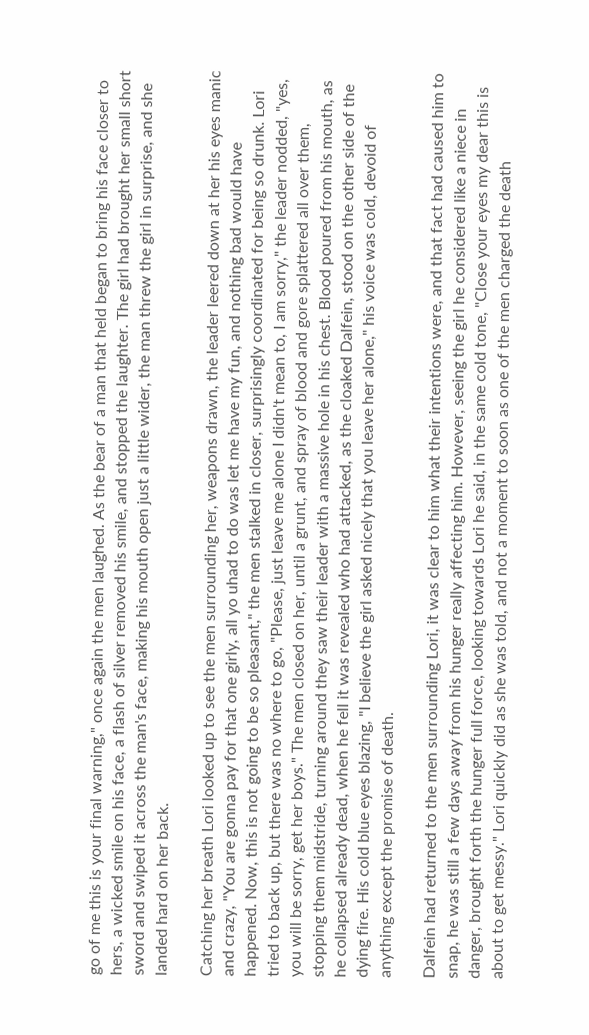go of me this is your final warning," once again the men laughed. As the bear of a man that held began to bring his face closer to hers, a wicked smile on his face, a flash of silver removed his smile, and stopped the laughter. The girl had brought her small short sword and swiped it across the man's face, making his mouth open just a little wider, the man threw the girl in surprise, and she landed hard on her back.

Catching her breath Lori looked up to see the men surrounding her, weapons drawn, the leader leered down at her his eyes manic and crazy, "You are gonna pay for that one girly, all yo uhad to do was let me have my fun, and nothing bad would have happened. Now, this is not going to be so pleasant," the men stalked in closer, surprisingly coordinated for being so drunk. Lori tried to back up, but there was no where to go, "Please, just leave me alone I didn't mean to, I am sorry," the leader nodded, "yes, you will be sorry, get her boys." The men closed on her, until a grunt, and spray of blood and gore splattered all over them, stopping them midstride, turning around they saw their leader with a massive hole in his chest. Blood poured from his mouth, as he collapsed already dead, when he fell it was revealed who had attacked, as the cloaked Dalfein, stood on the other side of the dying fire. His cold blue eyes blazing, "I believe the girl asked nicely that you leave her alone," his voice was cold, devoid of anything except the promise of death.

Dalfein had returned to the men surrounding Lori, it was clear to him what their intentions were, and that fact had caused him to snap, he was still a few days away from his hunger really affecting him. However, seeing the girl he considered like a niece in danger, brought forth the hunger full force, looking towards Lori he said, in the same cold tone, "Close your eyes my dear this is about to get messy." Lori quickly did as she was told, and not a moment to soon as one of the men charged the death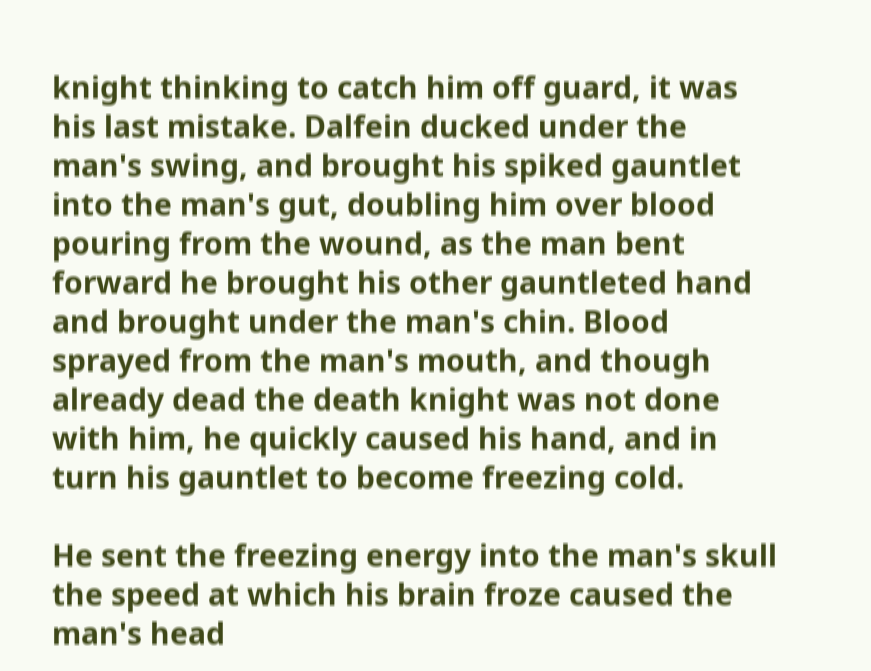knight thinking to catch him off guard, it was his last mistake. Dalfein ducked under the man's swing, and brought his spiked gauntlet into the man's gut, doubling him over blood pouring from the wound, as the man bent forward he brought his other gauntleted hand and brought under the man's chin. Blood sprayed from the man's mouth, and though already dead the death knight was not done with him, he quickly caused his hand, and in turn his gauntlet to become freezing cold.

He sent the freezing energy into the man's skull the speed at which his brain froze caused the man's head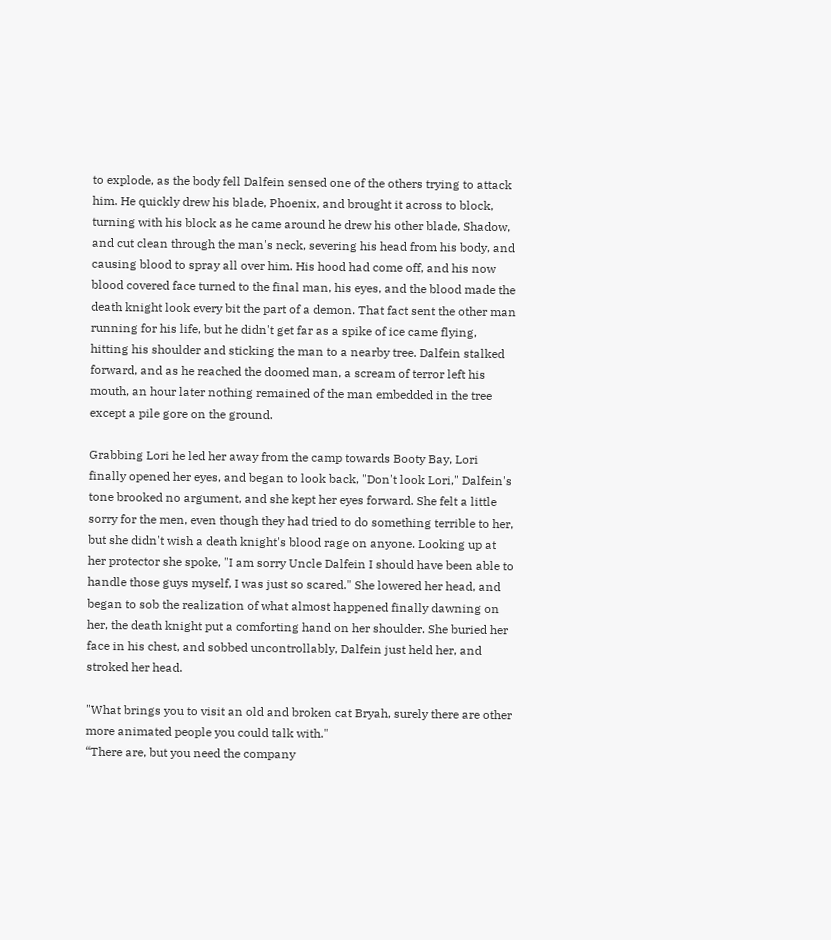to explode, as the body fell Dalfein sensed one of the others trying to attack him. He quickly drew his blade, Phoenix, and brought it across to block, turning with his block as he came around he drew his other blade, Shadow, and cut clean through the man's neck, severing his head from his body, and causing blood to spray all over him. His hood had come off, and his now blood covered face turned to the final man, his eyes, and the blood made the death knight look every bit the part of a demon. That fact sent the other man running for his life, but he didn't get far as a spike of ice came flying, hitting his shoulder and sticking the man to a nearby tree. Dalfein stalked forward, and as he reached the doomed man, a scream of terror left his mouth, an hour later nothing remained of the man embedded in the tree except a pile gore on the ground.

Grabbing Lori he led her away from the camp towards Booty Bay, Lori finally opened her eyes, and began to look back, "Don't look Lori," Dalfein's tone brooked no argument, and she kept her eyes forward. She felt a little sorry for the men, even though they had tried to do something terrible to her, but she didn't wish a death knight's blood rage on anyone. Looking up at her protector she spoke, "I am sorry Uncle Dalfein I should have been able to handle those guys myself, I was just so scared." She lowered her head, and began to sob the realization of what almost happened finally dawning on her, the death knight put a comforting hand on her shoulder. She buried her face in his chest, and sobbed uncontrollably, Dalfein just held her, and stroked her head.

"What brings you to visit an old and broken cat Bryah, surely there are other more animated people you could talk with."
“There are, but you need the company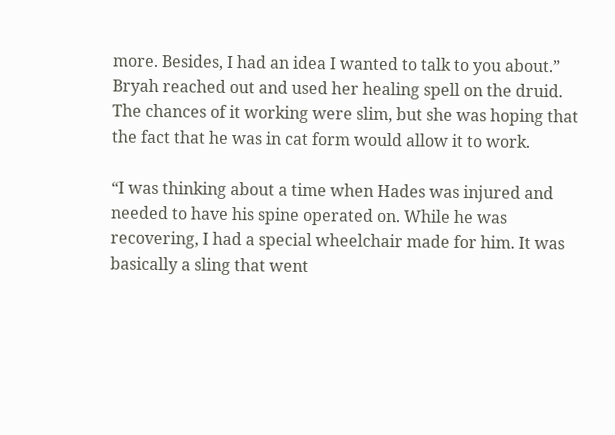more. Besides, I had an idea I wanted to talk to you about.”
Bryah reached out and used her healing spell on the druid. The chances of it working were slim, but she was hoping that the fact that he was in cat form would allow it to work.

“I was thinking about a time when Hades was injured and needed to have his spine operated on. While he was recovering, I had a special wheelchair made for him. It was basically a sling that went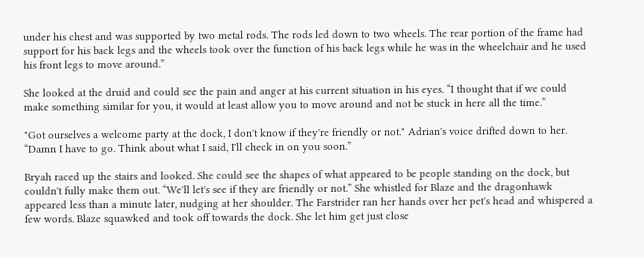under his chest and was supported by two metal rods. The rods led down to two wheels. The rear portion of the frame had support for his back legs and the wheels took over the function of his back legs while he was in the wheelchair and he used his front legs to move around.”

She looked at the druid and could see the pain and anger at his current situation in his eyes. “I thought that if we could make something similar for you, it would at least allow you to move around and not be stuck in here all the time.”

"Got ourselves a welcome party at the dock, I don't know if they're friendly or not." Adrian's voice drifted down to her. “Damn I have to go. Think about what I said, I'll check in on you soon.”

Bryah raced up the stairs and looked. She could see the shapes of what appeared to be people standing on the dock, but couldn't fully make them out. “We'll let's see if they are friendly or not.” She whistled for Blaze and the dragonhawk appeared less than a minute later, nudging at her shoulder. The Farstrider ran her hands over her pet's head and whispered a few words. Blaze squawked and took off towards the dock. She let him get just close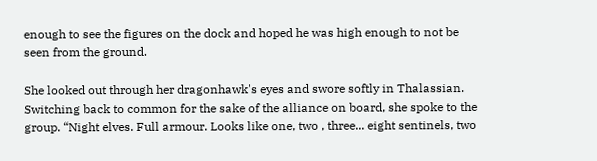enough to see the figures on the dock and hoped he was high enough to not be seen from the ground.

She looked out through her dragonhawk's eyes and swore softly in Thalassian. Switching back to common for the sake of the alliance on board, she spoke to the group. “Night elves. Full armour. Looks like one, two , three... eight sentinels, two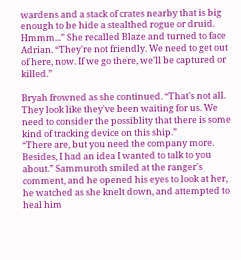wardens and a stack of crates nearby that is big enough to be hide a stealthed rogue or druid. Hmmm...” She recalled Blaze and turned to face Adrian. “They're not friendly. We need to get out of here, now. If we go there, we'll be captured or killed.”

Bryah frowned as she continued. “That's not all. They look like they've been waiting for us. We need to consider the possiblity that there is some kind of tracking device on this ship.”
“There are, but you need the company more. Besides, I had an idea I wanted to talk to you about.” Sammuroth smiled at the ranger's comment, and he opened his eyes to look at her, he watched as she knelt down, and attempted to heal him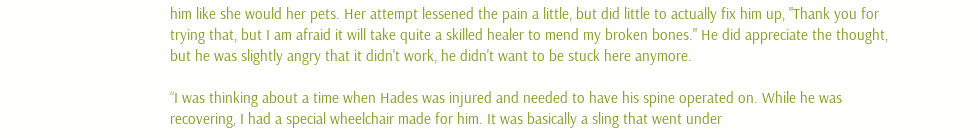him like she would her pets. Her attempt lessened the pain a little, but did little to actually fix him up, "Thank you for trying that, but I am afraid it will take quite a skilled healer to mend my broken bones." He did appreciate the thought, but he was slightly angry that it didn't work, he didn't want to be stuck here anymore.

“I was thinking about a time when Hades was injured and needed to have his spine operated on. While he was recovering, I had a special wheelchair made for him. It was basically a sling that went under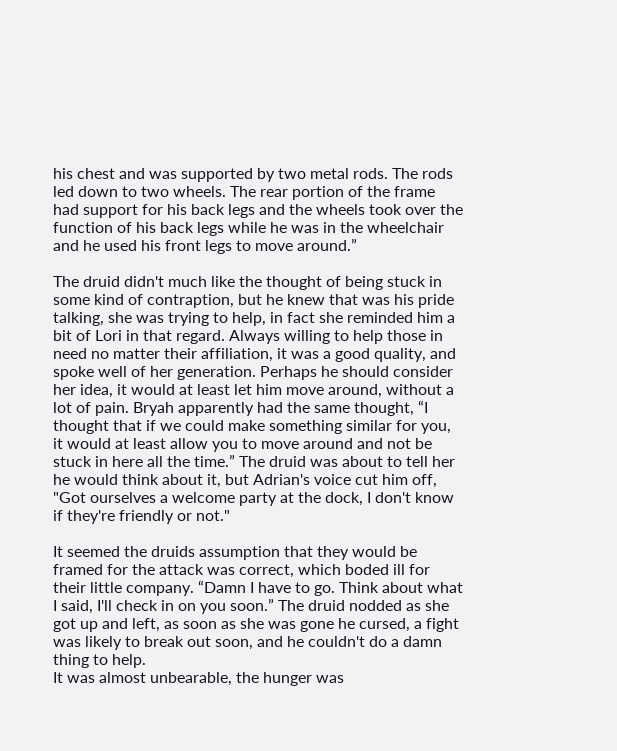his chest and was supported by two metal rods. The rods led down to two wheels. The rear portion of the frame had support for his back legs and the wheels took over the function of his back legs while he was in the wheelchair and he used his front legs to move around.”

The druid didn't much like the thought of being stuck in some kind of contraption, but he knew that was his pride talking, she was trying to help, in fact she reminded him a bit of Lori in that regard. Always willing to help those in need no matter their affiliation, it was a good quality, and spoke well of her generation. Perhaps he should consider her idea, it would at least let him move around, without a lot of pain. Bryah apparently had the same thought, “I thought that if we could make something similar for you, it would at least allow you to move around and not be stuck in here all the time.” The druid was about to tell her he would think about it, but Adrian's voice cut him off, "Got ourselves a welcome party at the dock, I don't know if they're friendly or not."

It seemed the druids assumption that they would be framed for the attack was correct, which boded ill for their little company. “Damn I have to go. Think about what I said, I'll check in on you soon.” The druid nodded as she got up and left, as soon as she was gone he cursed, a fight was likely to break out soon, and he couldn't do a damn thing to help.
It was almost unbearable, the hunger was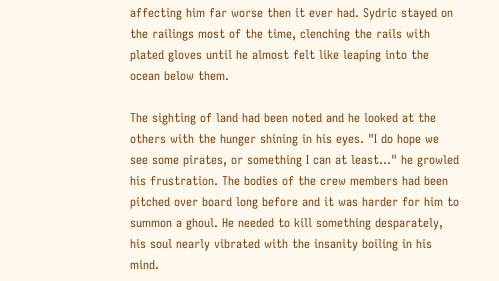affecting him far worse then it ever had. Sydric stayed on the railings most of the time, clenching the rails with plated gloves until he almost felt like leaping into the ocean below them.

The sighting of land had been noted and he looked at the others with the hunger shining in his eyes. "I do hope we see some pirates, or something I can at least..." he growled his frustration. The bodies of the crew members had been pitched over board long before and it was harder for him to summon a ghoul. He needed to kill something desparately, his soul nearly vibrated with the insanity boiling in his mind.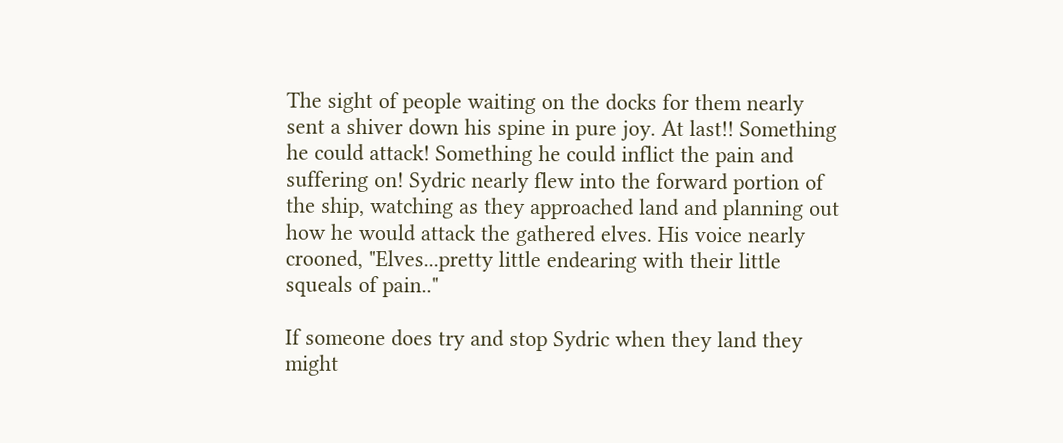The sight of people waiting on the docks for them nearly sent a shiver down his spine in pure joy. At last!! Something he could attack! Something he could inflict the pain and suffering on! Sydric nearly flew into the forward portion of the ship, watching as they approached land and planning out how he would attack the gathered elves. His voice nearly crooned, "Elves...pretty little endearing with their little squeals of pain.."

If someone does try and stop Sydric when they land they might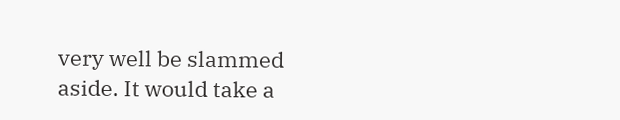very well be slammed aside. It would take a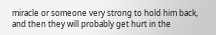miracle or someone very strong to hold him back, and then they will probably get hurt in the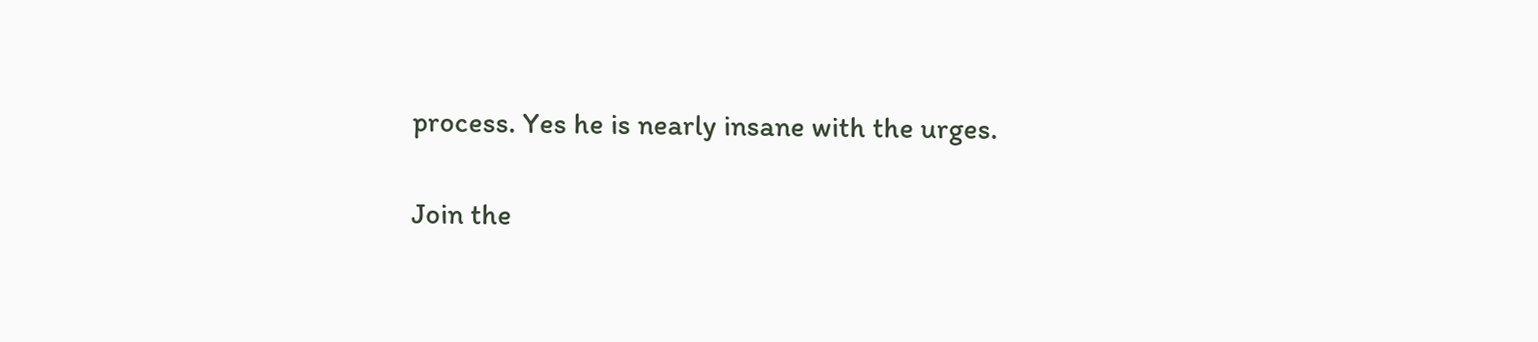process. Yes he is nearly insane with the urges.

Join the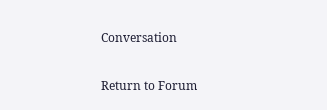Conversation

Return to Forum